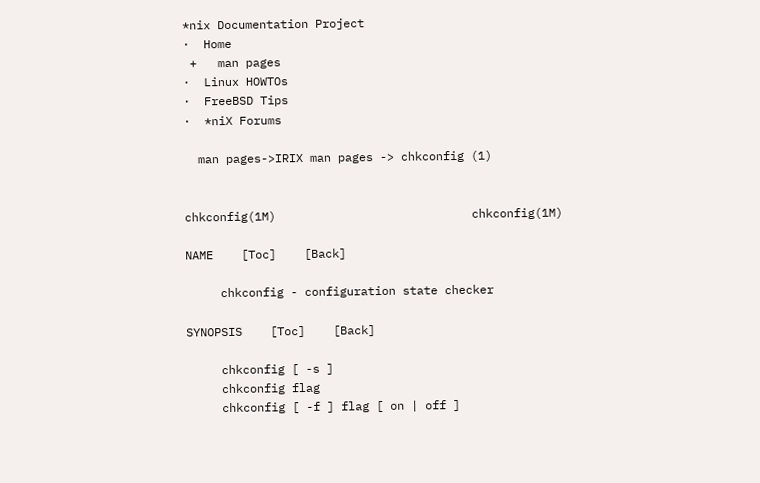*nix Documentation Project
·  Home
 +   man pages
·  Linux HOWTOs
·  FreeBSD Tips
·  *niX Forums

  man pages->IRIX man pages -> chkconfig (1)


chkconfig(1M)                            chkconfig(1M)

NAME    [Toc]    [Back]

     chkconfig - configuration state checker

SYNOPSIS    [Toc]    [Back]

     chkconfig [ -s ]
     chkconfig flag
     chkconfig [ -f ] flag [ on | off ]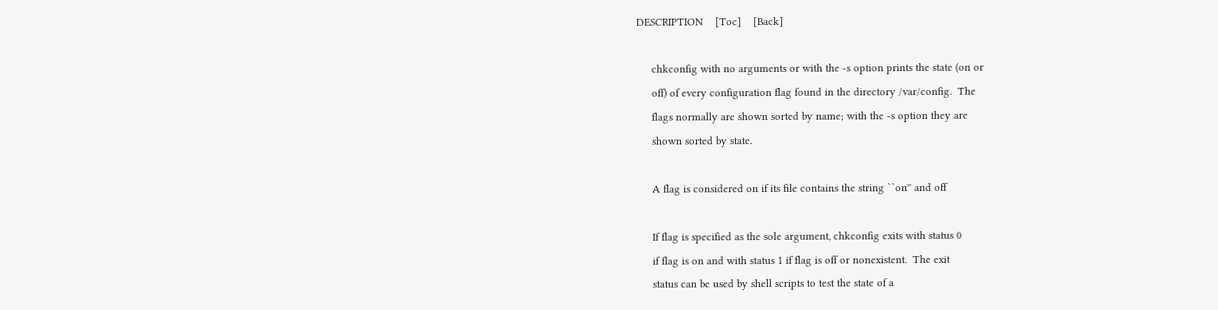DESCRIPTION    [Toc]    [Back]

     chkconfig with no arguments or with the -s option prints the state (on or
     off) of every configuration flag found in the directory /var/config.  The
     flags normally are shown sorted by name; with the -s option they are
     shown sorted by state.

     A flag is considered on if its file contains the string ``on'' and off

     If flag is specified as the sole argument, chkconfig exits with status 0
     if flag is on and with status 1 if flag is off or nonexistent.  The exit
     status can be used by shell scripts to test the state of a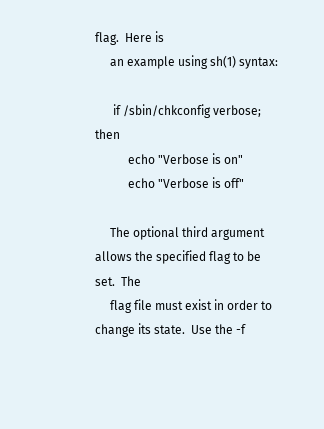flag.  Here is
     an example using sh(1) syntax:

      if /sbin/chkconfig verbose; then
           echo "Verbose is on"
           echo "Verbose is off"

     The optional third argument allows the specified flag to be set.  The
     flag file must exist in order to change its state.  Use the -f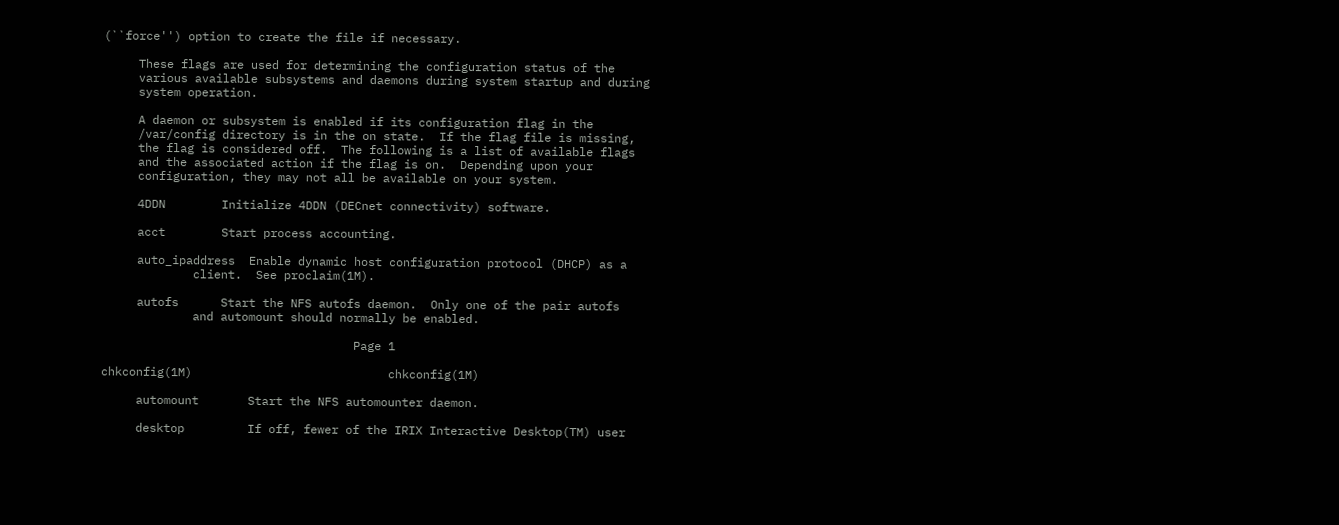(``force'') option to create the file if necessary.

     These flags are used for determining the configuration status of the
     various available subsystems and daemons during system startup and during
     system operation.

     A daemon or subsystem is enabled if its configuration flag in the
     /var/config directory is in the on state.  If the flag file is missing,
     the flag is considered off.  The following is a list of available flags
     and the associated action if the flag is on.  Depending upon your
     configuration, they may not all be available on your system.

     4DDN        Initialize 4DDN (DECnet connectivity) software.

     acct        Start process accounting.

     auto_ipaddress  Enable dynamic host configuration protocol (DHCP) as a
             client.  See proclaim(1M).

     autofs      Start the NFS autofs daemon.  Only one of the pair autofs
             and automount should normally be enabled.

                                    Page 1

chkconfig(1M)                            chkconfig(1M)

     automount       Start the NFS automounter daemon.

     desktop         If off, fewer of the IRIX Interactive Desktop(TM) user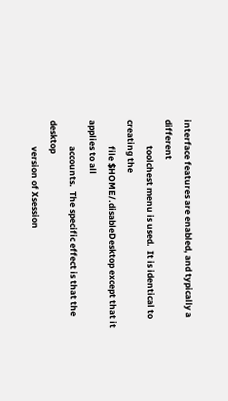interface features are enabled, and typically a different
             toolchest menu is used.  It is identical to creating the
             file $HOME/.disableDesktop except that it applies to all
             accounts.  The specific effect is that the desktop
             version of Xsession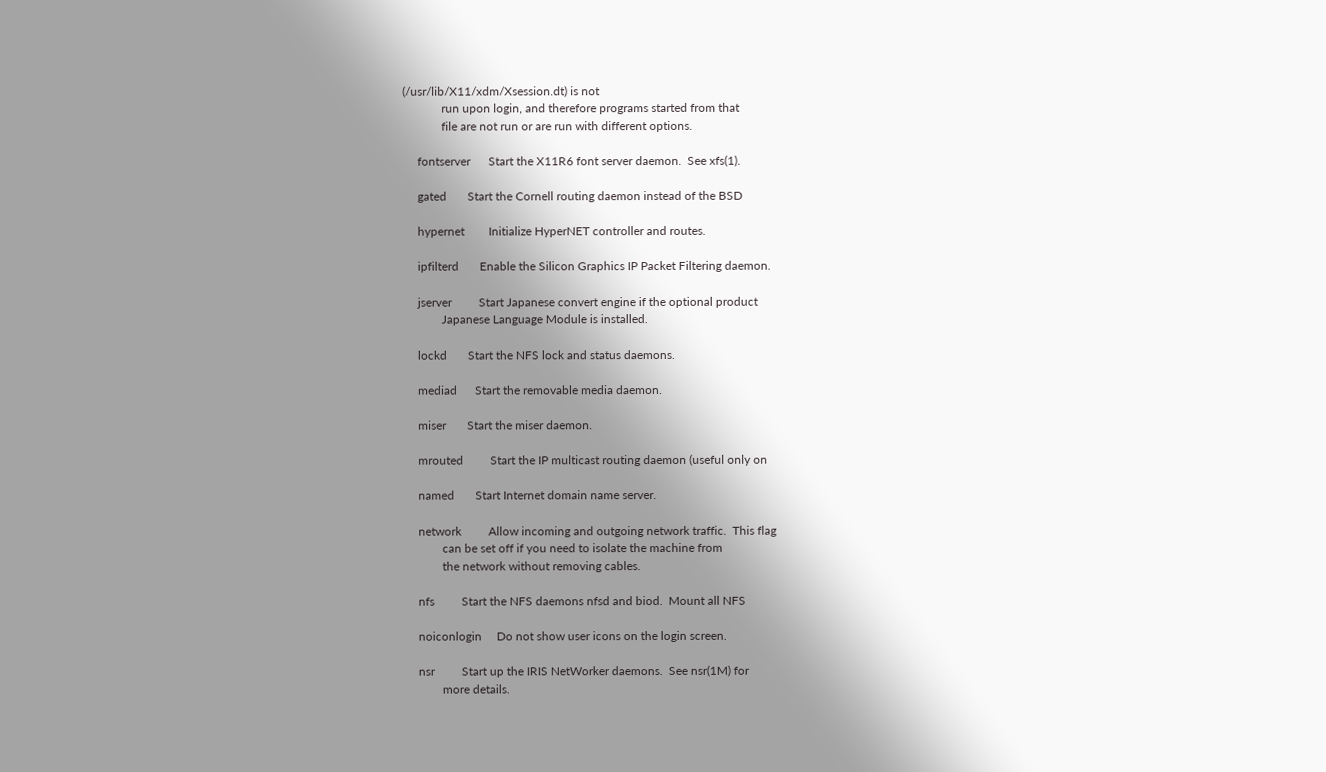(/usr/lib/X11/xdm/Xsession.dt) is not
             run upon login, and therefore programs started from that
             file are not run or are run with different options.

     fontserver      Start the X11R6 font server daemon.  See xfs(1).

     gated       Start the Cornell routing daemon instead of the BSD

     hypernet        Initialize HyperNET controller and routes.

     ipfilterd       Enable the Silicon Graphics IP Packet Filtering daemon.

     jserver         Start Japanese convert engine if the optional product
             Japanese Language Module is installed.

     lockd       Start the NFS lock and status daemons.

     mediad      Start the removable media daemon.

     miser       Start the miser daemon.

     mrouted         Start the IP multicast routing daemon (useful only on

     named       Start Internet domain name server.

     network         Allow incoming and outgoing network traffic.  This flag
             can be set off if you need to isolate the machine from
             the network without removing cables.

     nfs         Start the NFS daemons nfsd and biod.  Mount all NFS

     noiconlogin     Do not show user icons on the login screen.

     nsr         Start up the IRIS NetWorker daemons.  See nsr(1M) for
             more details.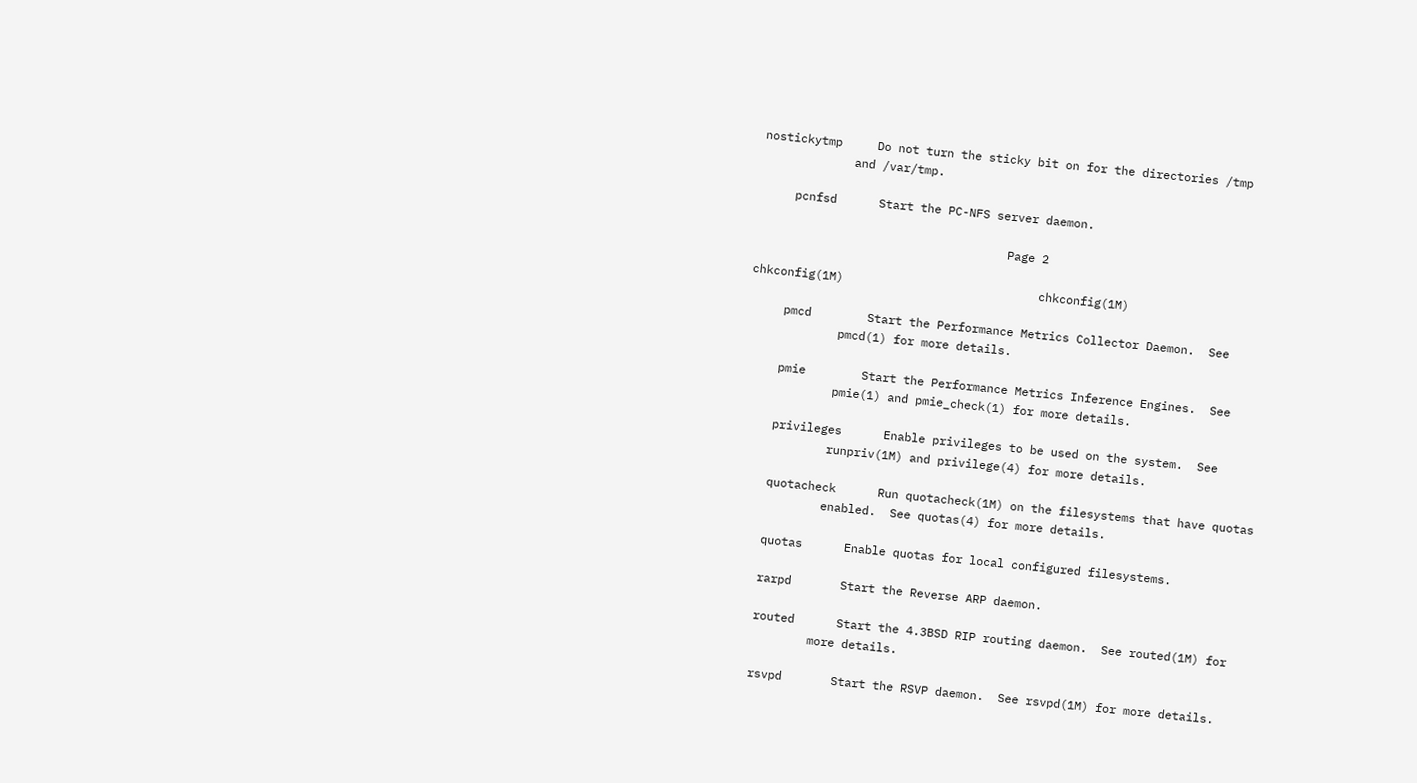nostickytmp     Do not turn the sticky bit on for the directories /tmp
             and /var/tmp.

     pcnfsd      Start the PC-NFS server daemon.

                                    Page 2

chkconfig(1M)                            chkconfig(1M)

     pmcd        Start the Performance Metrics Collector Daemon.  See
             pmcd(1) for more details.

     pmie        Start the Performance Metrics Inference Engines.  See
             pmie(1) and pmie_check(1) for more details.

     privileges      Enable privileges to be used on the system.  See
             runpriv(1M) and privilege(4) for more details.

     quotacheck      Run quotacheck(1M) on the filesystems that have quotas
             enabled.  See quotas(4) for more details.

     quotas      Enable quotas for local configured filesystems.

     rarpd       Start the Reverse ARP daemon.

     routed      Start the 4.3BSD RIP routing daemon.  See routed(1M) for
             more details.

     rsvpd       Start the RSVP daemon.  See rsvpd(1M) for more details.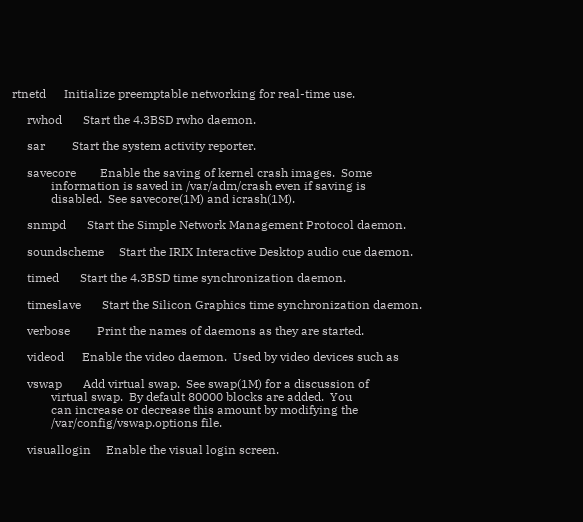rtnetd      Initialize preemptable networking for real-time use.

     rwhod       Start the 4.3BSD rwho daemon.

     sar         Start the system activity reporter.

     savecore        Enable the saving of kernel crash images.  Some
             information is saved in /var/adm/crash even if saving is
             disabled.  See savecore(1M) and icrash(1M).

     snmpd       Start the Simple Network Management Protocol daemon.

     soundscheme     Start the IRIX Interactive Desktop audio cue daemon.

     timed       Start the 4.3BSD time synchronization daemon.

     timeslave       Start the Silicon Graphics time synchronization daemon.

     verbose         Print the names of daemons as they are started.

     videod      Enable the video daemon.  Used by video devices such as

     vswap       Add virtual swap.  See swap(1M) for a discussion of
             virtual swap.  By default 80000 blocks are added.  You
             can increase or decrease this amount by modifying the
             /var/config/vswap.options file.

     visuallogin     Enable the visual login screen.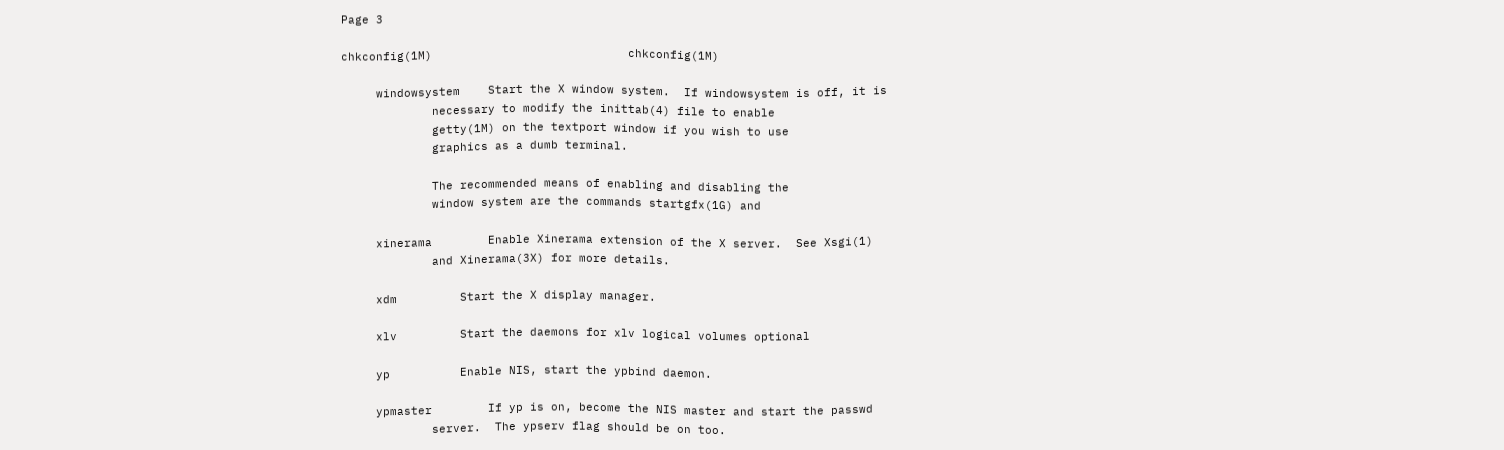Page 3

chkconfig(1M)                            chkconfig(1M)

     windowsystem    Start the X window system.  If windowsystem is off, it is
             necessary to modify the inittab(4) file to enable
             getty(1M) on the textport window if you wish to use
             graphics as a dumb terminal.

             The recommended means of enabling and disabling the
             window system are the commands startgfx(1G) and

     xinerama        Enable Xinerama extension of the X server.  See Xsgi(1)
             and Xinerama(3X) for more details.

     xdm         Start the X display manager.

     xlv         Start the daemons for xlv logical volumes optional

     yp          Enable NIS, start the ypbind daemon.

     ypmaster        If yp is on, become the NIS master and start the passwd
             server.  The ypserv flag should be on too.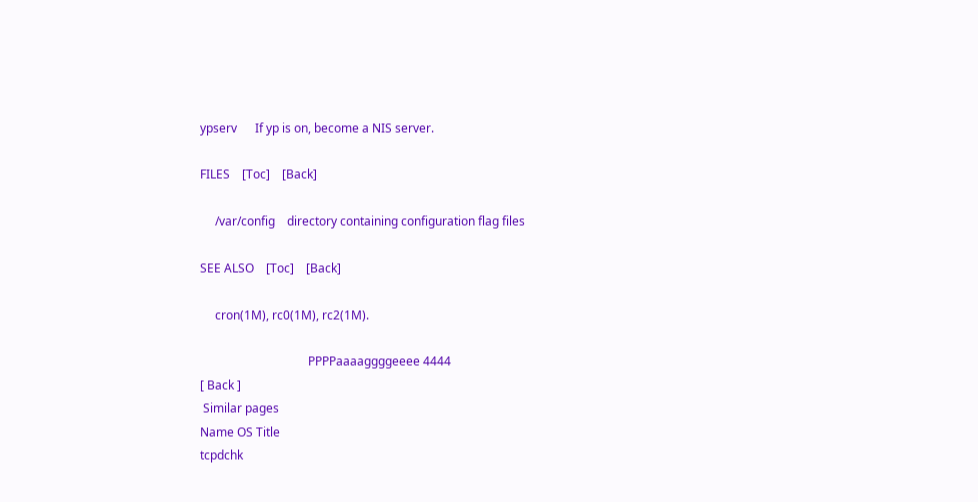ypserv      If yp is on, become a NIS server.

FILES    [Toc]    [Back]

     /var/config    directory containing configuration flag files

SEE ALSO    [Toc]    [Back]

     cron(1M), rc0(1M), rc2(1M).

                                    PPPPaaaaggggeeee 4444
[ Back ]
 Similar pages
Name OS Title
tcpdchk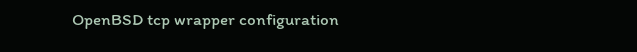OpenBSD tcp wrapper configuration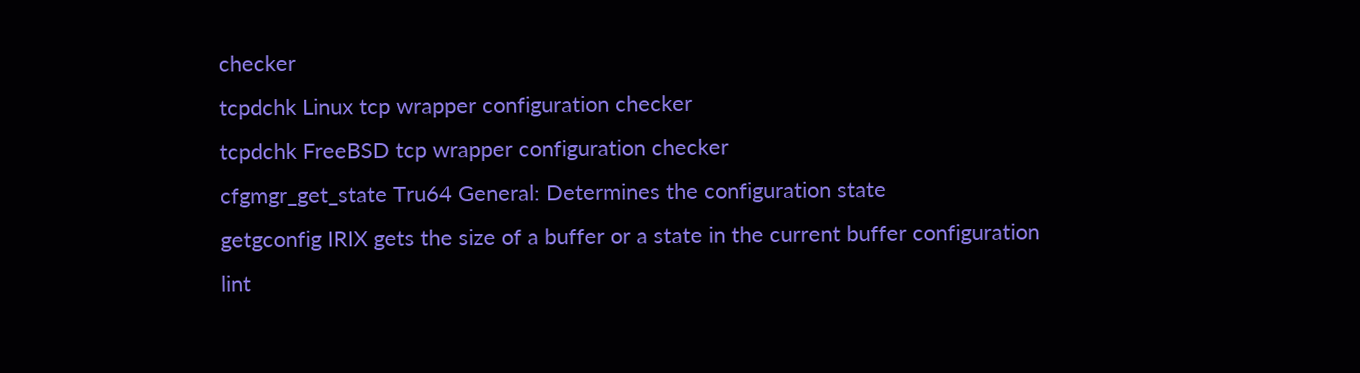checker
tcpdchk Linux tcp wrapper configuration checker
tcpdchk FreeBSD tcp wrapper configuration checker
cfgmgr_get_state Tru64 General: Determines the configuration state
getgconfig IRIX gets the size of a buffer or a state in the current buffer configuration
lint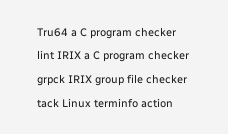Tru64 a C program checker
lint IRIX a C program checker
grpck IRIX group file checker
tack Linux terminfo action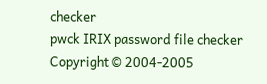checker
pwck IRIX password file checker
Copyright © 2004-2005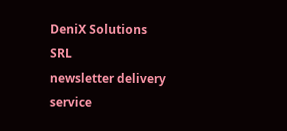DeniX Solutions SRL
newsletter delivery service